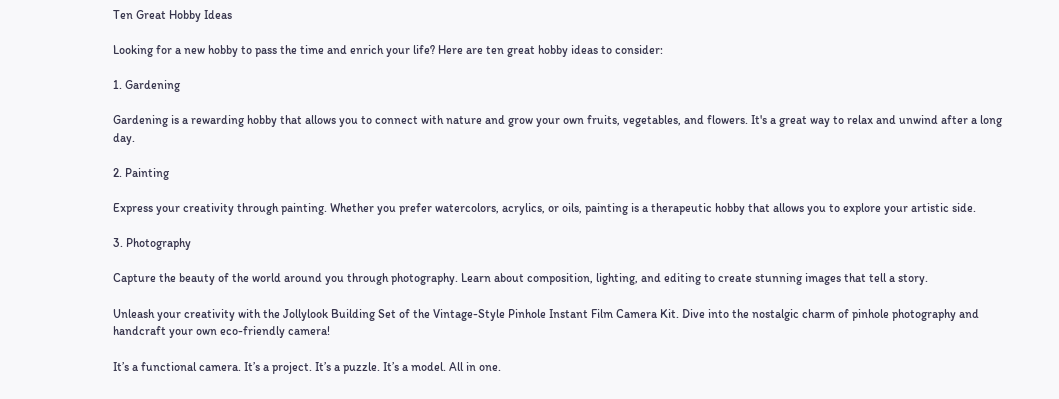Ten Great Hobby Ideas

Looking for a new hobby to pass the time and enrich your life? Here are ten great hobby ideas to consider:

1. Gardening

Gardening is a rewarding hobby that allows you to connect with nature and grow your own fruits, vegetables, and flowers. It's a great way to relax and unwind after a long day.

2. Painting

Express your creativity through painting. Whether you prefer watercolors, acrylics, or oils, painting is a therapeutic hobby that allows you to explore your artistic side.

3. Photography

Capture the beauty of the world around you through photography. Learn about composition, lighting, and editing to create stunning images that tell a story.

Unleash your creativity with the Jollylook Building Set of the Vintage-Style Pinhole Instant Film Camera Kit. Dive into the nostalgic charm of pinhole photography and handcraft your own eco-friendly camera!

It’s a functional camera. It’s a project. It’s a puzzle. It’s a model. All in one.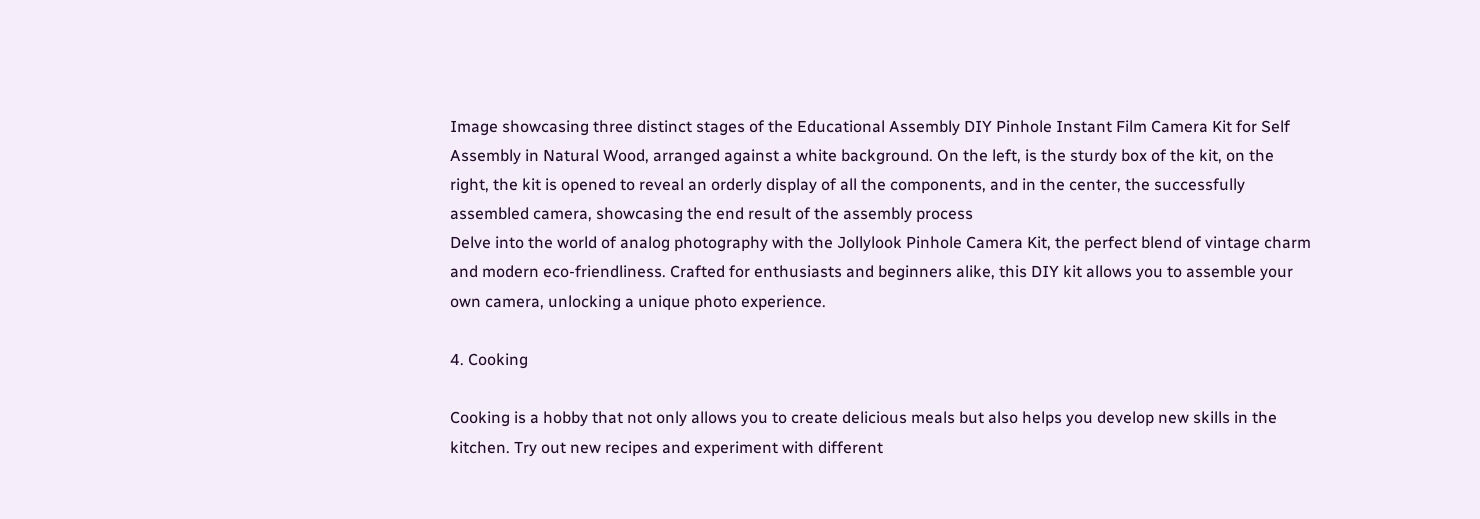Image showcasing three distinct stages of the Educational Assembly DIY Pinhole Instant Film Camera Kit for Self Assembly in Natural Wood, arranged against a white background. On the left, is the sturdy box of the kit, on the right, the kit is opened to reveal an orderly display of all the components, and in the center, the successfully assembled camera, showcasing the end result of the assembly process
Delve into the world of analog photography with the Jollylook Pinhole Camera Kit, the perfect blend of vintage charm and modern eco-friendliness. Crafted for enthusiasts and beginners alike, this DIY kit allows you to assemble your own camera, unlocking a unique photo experience.

4. Cooking

Cooking is a hobby that not only allows you to create delicious meals but also helps you develop new skills in the kitchen. Try out new recipes and experiment with different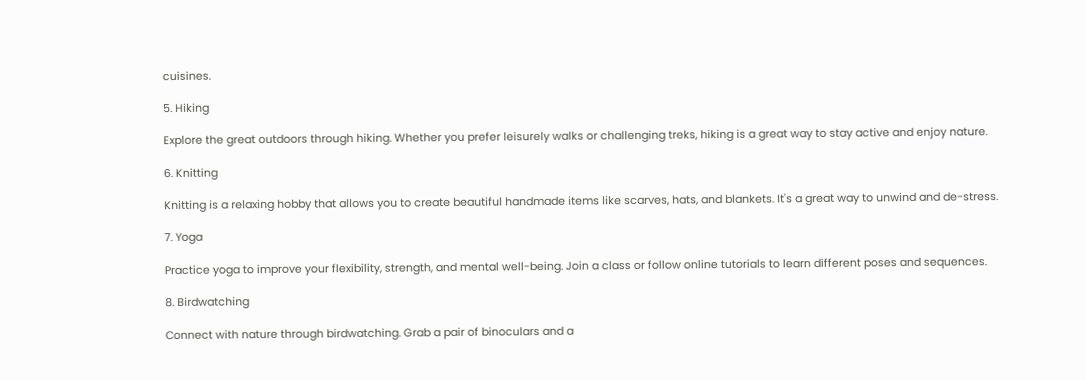cuisines.

5. Hiking

Explore the great outdoors through hiking. Whether you prefer leisurely walks or challenging treks, hiking is a great way to stay active and enjoy nature.

6. Knitting

Knitting is a relaxing hobby that allows you to create beautiful handmade items like scarves, hats, and blankets. It's a great way to unwind and de-stress.

7. Yoga

Practice yoga to improve your flexibility, strength, and mental well-being. Join a class or follow online tutorials to learn different poses and sequences.

8. Birdwatching

Connect with nature through birdwatching. Grab a pair of binoculars and a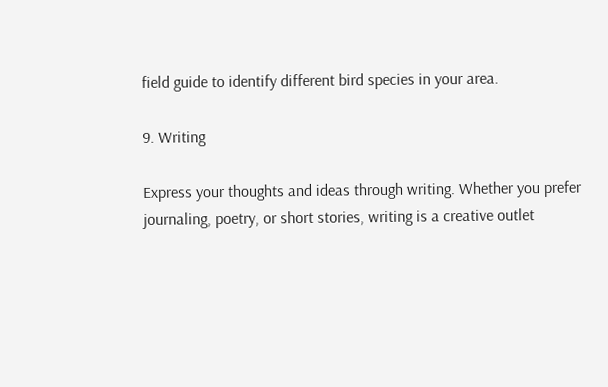field guide to identify different bird species in your area.

9. Writing

Express your thoughts and ideas through writing. Whether you prefer journaling, poetry, or short stories, writing is a creative outlet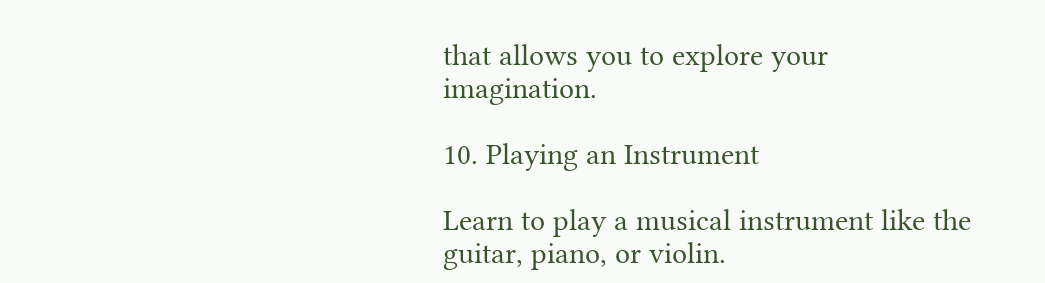that allows you to explore your imagination.

10. Playing an Instrument

Learn to play a musical instrument like the guitar, piano, or violin.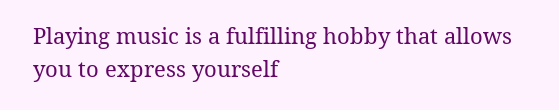Playing music is a fulfilling hobby that allows you to express yourself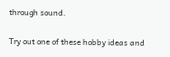through sound.

Try out one of these hobby ideas and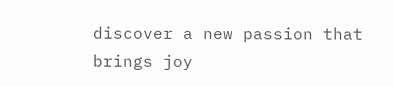discover a new passion that brings joy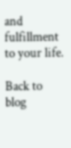and fulfillment to your life.

Back to blog